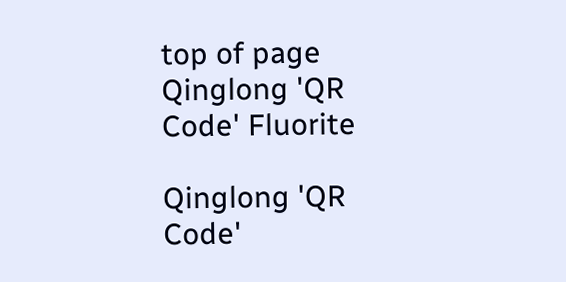top of page
Qinglong 'QR Code' Fluorite

Qinglong 'QR Code'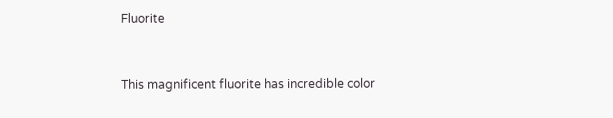Fluorite


This magnificent fluorite has incredible color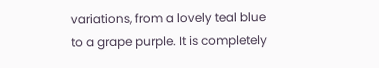variations, from a lovely teal blue to a grape purple. It is completely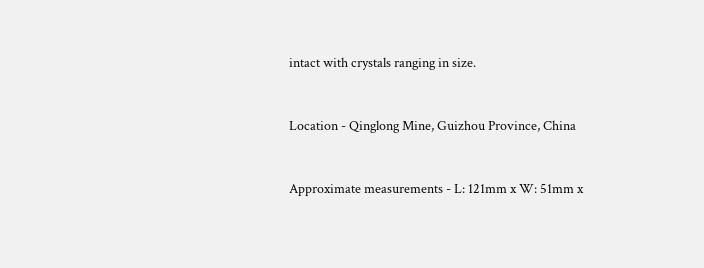intact with crystals ranging in size.


Location - Qinglong Mine, Guizhou Province, China


Approximate measurements - L: 121mm x W: 51mm x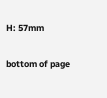H: 57mm

bottom of page